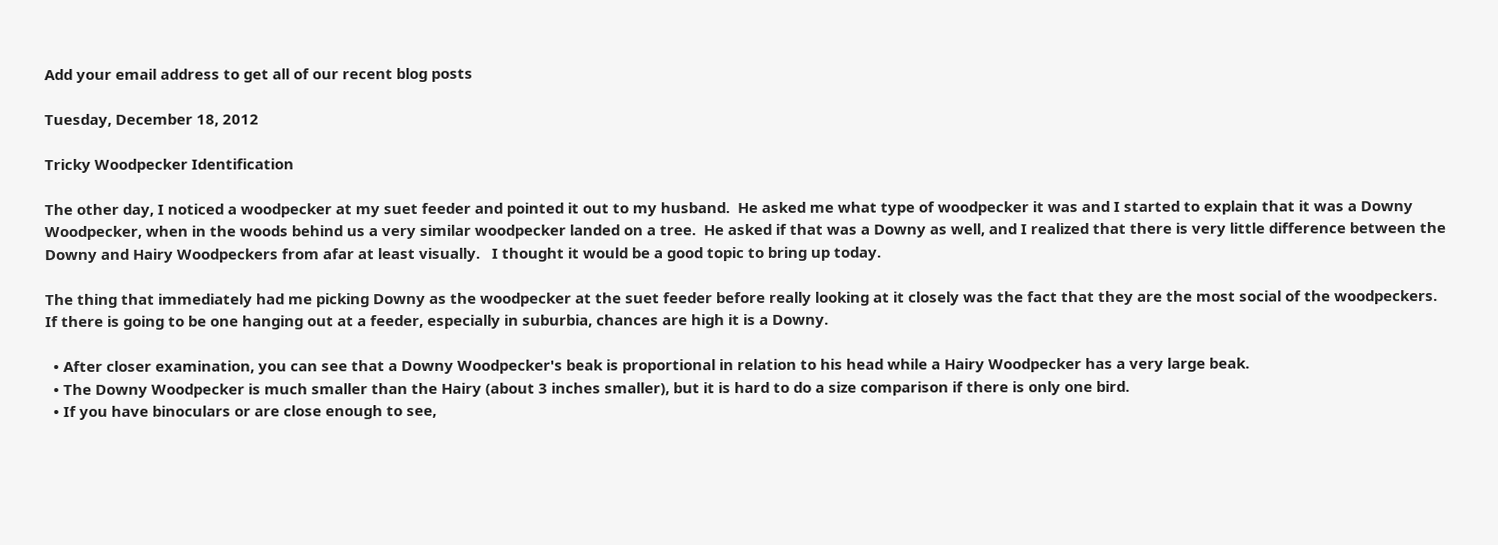Add your email address to get all of our recent blog posts

Tuesday, December 18, 2012

Tricky Woodpecker Identification

The other day, I noticed a woodpecker at my suet feeder and pointed it out to my husband.  He asked me what type of woodpecker it was and I started to explain that it was a Downy Woodpecker, when in the woods behind us a very similar woodpecker landed on a tree.  He asked if that was a Downy as well, and I realized that there is very little difference between the Downy and Hairy Woodpeckers from afar at least visually.   I thought it would be a good topic to bring up today.

The thing that immediately had me picking Downy as the woodpecker at the suet feeder before really looking at it closely was the fact that they are the most social of the woodpeckers.  If there is going to be one hanging out at a feeder, especially in suburbia, chances are high it is a Downy.

  • After closer examination, you can see that a Downy Woodpecker's beak is proportional in relation to his head while a Hairy Woodpecker has a very large beak.
  • The Downy Woodpecker is much smaller than the Hairy (about 3 inches smaller), but it is hard to do a size comparison if there is only one bird.
  • If you have binoculars or are close enough to see,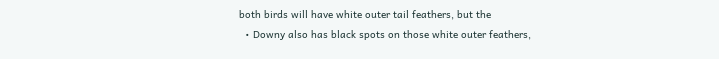both birds will have white outer tail feathers, but the
  • Downy also has black spots on those white outer feathers,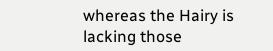whereas the Hairy is lacking those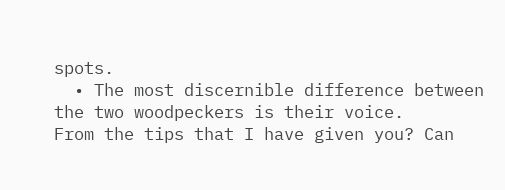spots.
  • The most discernible difference between the two woodpeckers is their voice.
From the tips that I have given you? Can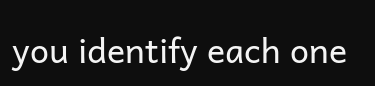you identify each one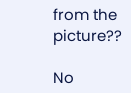from the picture??

No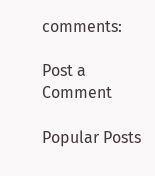comments:

Post a Comment

Popular Posts